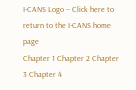I-CANS Logo -- Click here to return to the I-CANS home page
Chapter 1 Chapter 2 Chapter 3 Chapter 4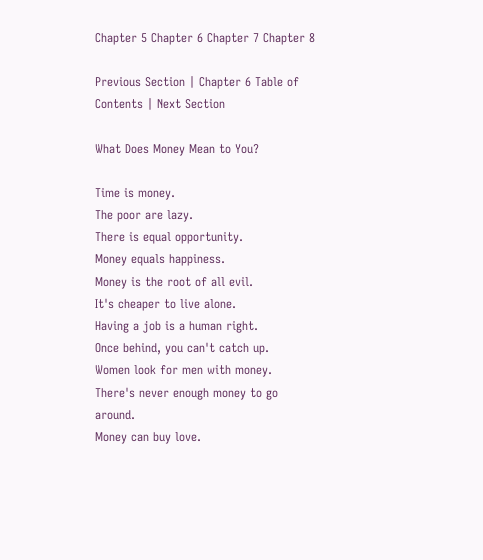Chapter 5 Chapter 6 Chapter 7 Chapter 8

Previous Section | Chapter 6 Table of Contents | Next Section

What Does Money Mean to You?

Time is money.
The poor are lazy.
There is equal opportunity.
Money equals happiness.
Money is the root of all evil.
It's cheaper to live alone.
Having a job is a human right.
Once behind, you can't catch up.
Women look for men with money.
There's never enough money to go around.
Money can buy love.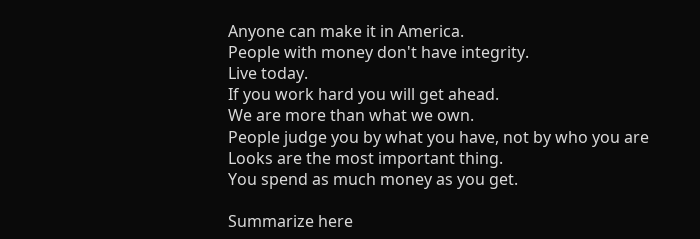Anyone can make it in America.
People with money don't have integrity.
Live today.
If you work hard you will get ahead.
We are more than what we own.
People judge you by what you have, not by who you are
Looks are the most important thing.
You spend as much money as you get.

Summarize here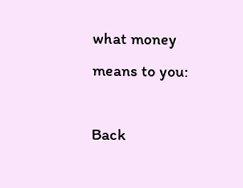what money means to you:

Back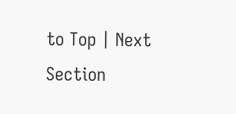to Top | Next Section